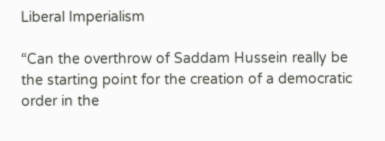Liberal Imperialism

“Can the overthrow of Saddam Hussein really be the starting point for the creation of a democratic order in the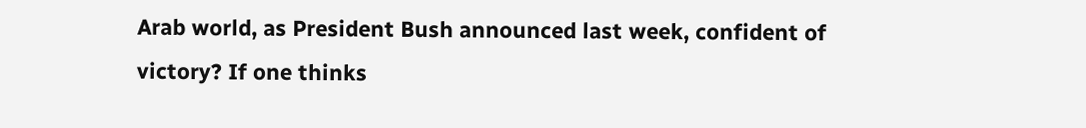Arab world, as President Bush announced last week, confident of victory? If one thinks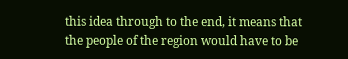this idea through to the end, it means that the people of the region would have to be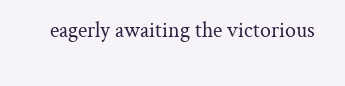eagerly awaiting the victorious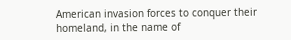American invasion forces to conquer their homeland, in the name of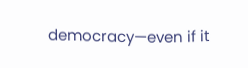democracy—even if it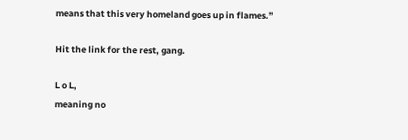means that this very homeland goes up in flames.”

Hit the link for the rest, gang.

L o L,
meaning no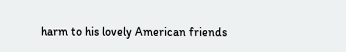harm to his lovely American friends